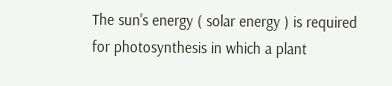The sun's energy ( solar energy ) is required for photosynthesis in which a plant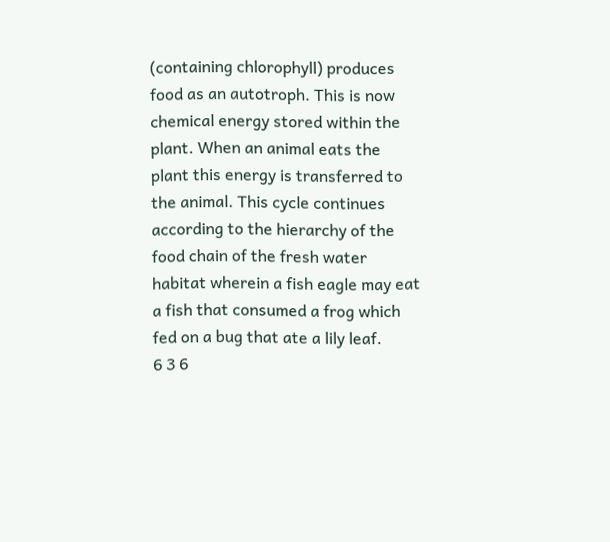(containing chlorophyll) produces food as an autotroph. This is now chemical energy stored within the plant. When an animal eats the plant this energy is transferred to the animal. This cycle continues according to the hierarchy of the food chain of the fresh water habitat wherein a fish eagle may eat a fish that consumed a frog which fed on a bug that ate a lily leaf.
6 3 6